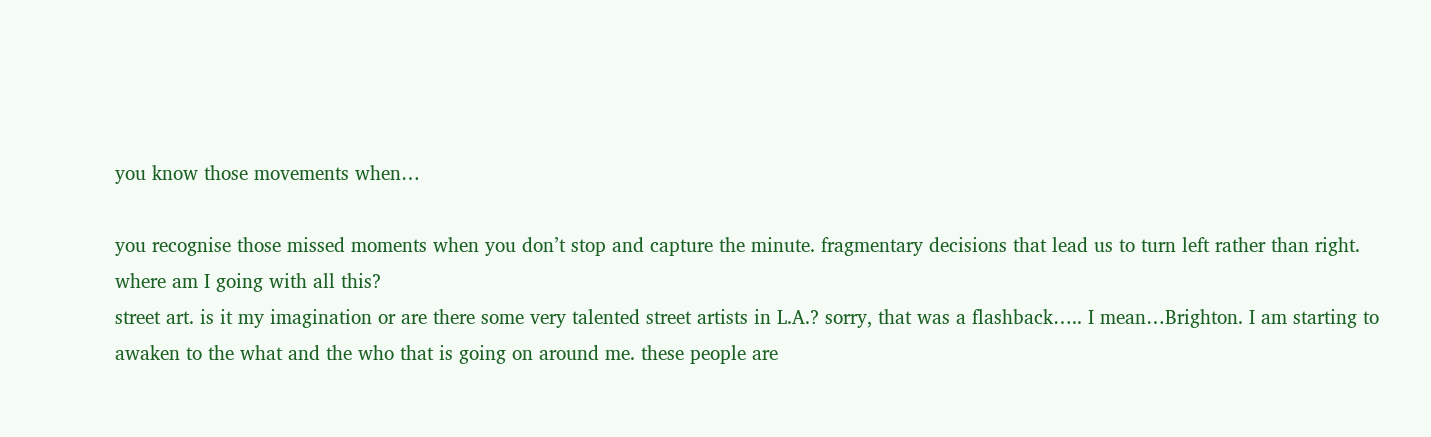you know those movements when…

you recognise those missed moments when you don’t stop and capture the minute. fragmentary decisions that lead us to turn left rather than right.
where am I going with all this?
street art. is it my imagination or are there some very talented street artists in L.A.? sorry, that was a flashback….. I mean…Brighton. I am starting to awaken to the what and the who that is going on around me. these people are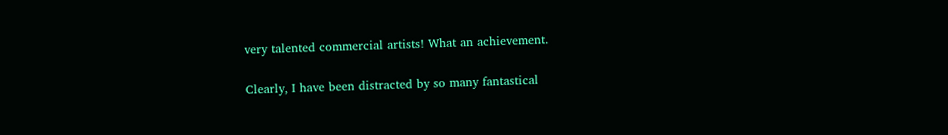very talented commercial artists! What an achievement.

Clearly, I have been distracted by so many fantastical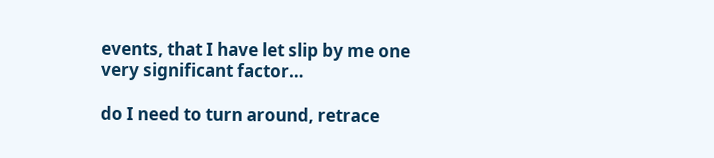events, that I have let slip by me one very significant factor…

do I need to turn around, retrace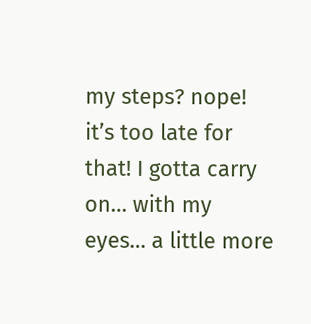my steps? nope! it’s too late for that! I gotta carry on… with my eyes… a little more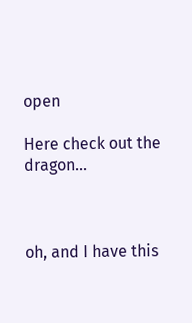open

Here check out the dragon…



oh, and I have this